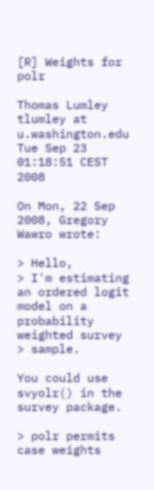[R] Weights for polr

Thomas Lumley tlumley at u.washington.edu
Tue Sep 23 01:18:51 CEST 2008

On Mon, 22 Sep 2008, Gregory Wawro wrote:

> Hello,
> I'm estimating an ordered logit model on a probability weighted survey
> sample.

You could use svyolr() in the survey package.

> polr permits case weights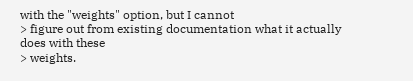with the "weights" option, but I cannot
> figure out from existing documentation what it actually does with these
> weights.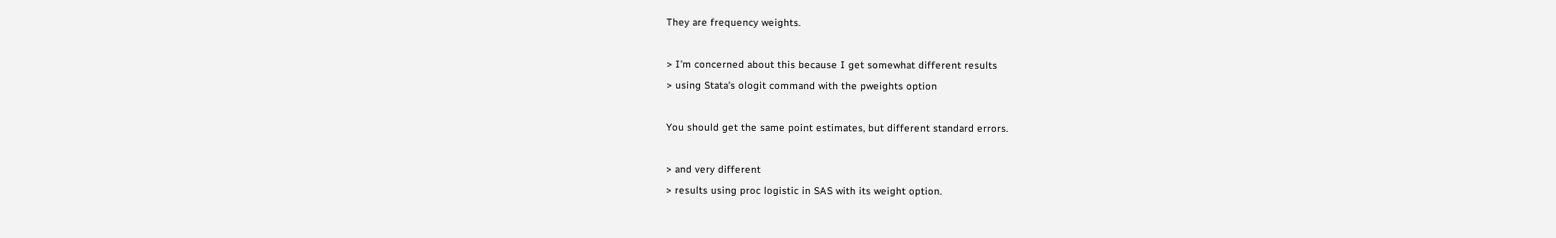They are frequency weights.

> I'm concerned about this because I get somewhat different results
> using Stata's ologit command with the pweights option

You should get the same point estimates, but different standard errors.

> and very different
> results using proc logistic in SAS with its weight option.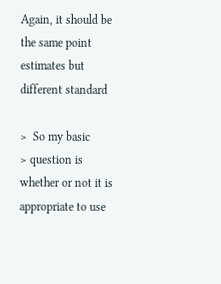Again, it should be the same point estimates but different standard

>  So my basic
> question is whether or not it is appropriate to use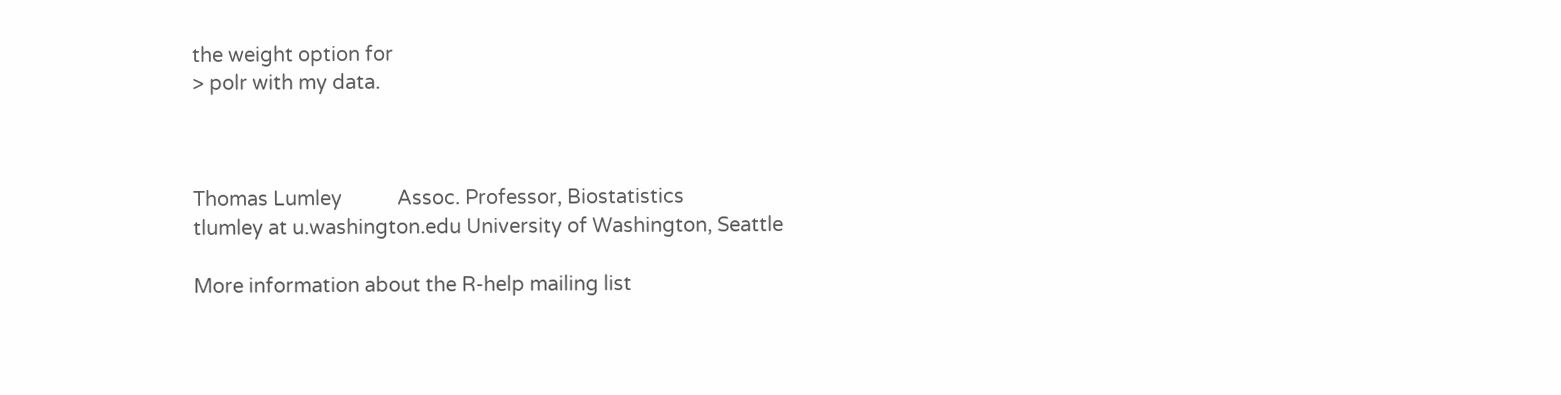the weight option for
> polr with my data.



Thomas Lumley           Assoc. Professor, Biostatistics
tlumley at u.washington.edu University of Washington, Seattle

More information about the R-help mailing list